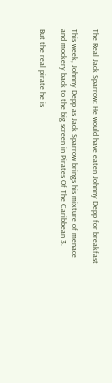The Real Jack Sparrow: He would have eaten Johnny Depp for breakfast

This week, Johnny Depp as Jack Sparrow brings his mixture of menace and mockery back to the big screen in Pirates Of The Caribbean 3.

But the real pirate he is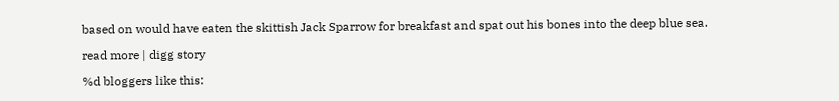based on would have eaten the skittish Jack Sparrow for breakfast and spat out his bones into the deep blue sea.

read more | digg story

%d bloggers like this: